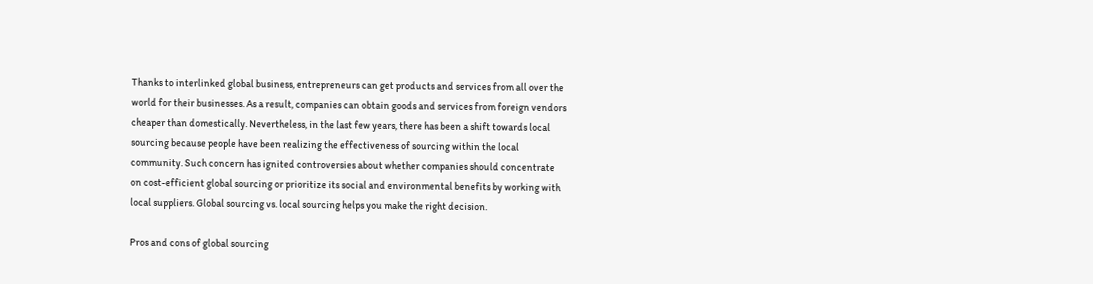Thanks to interlinked global business, entrepreneurs can get products and services from all over the world for their businesses. As a result, companies can obtain goods and services from foreign vendors cheaper than domestically. Nevertheless, in the last few years, there has been a shift towards local sourcing because people have been realizing the effectiveness of sourcing within the local community. Such concern has ignited controversies about whether companies should concentrate on cost-efficient global sourcing or prioritize its social and environmental benefits by working with local suppliers. Global sourcing vs. local sourcing helps you make the right decision.

Pros and cons of global sourcing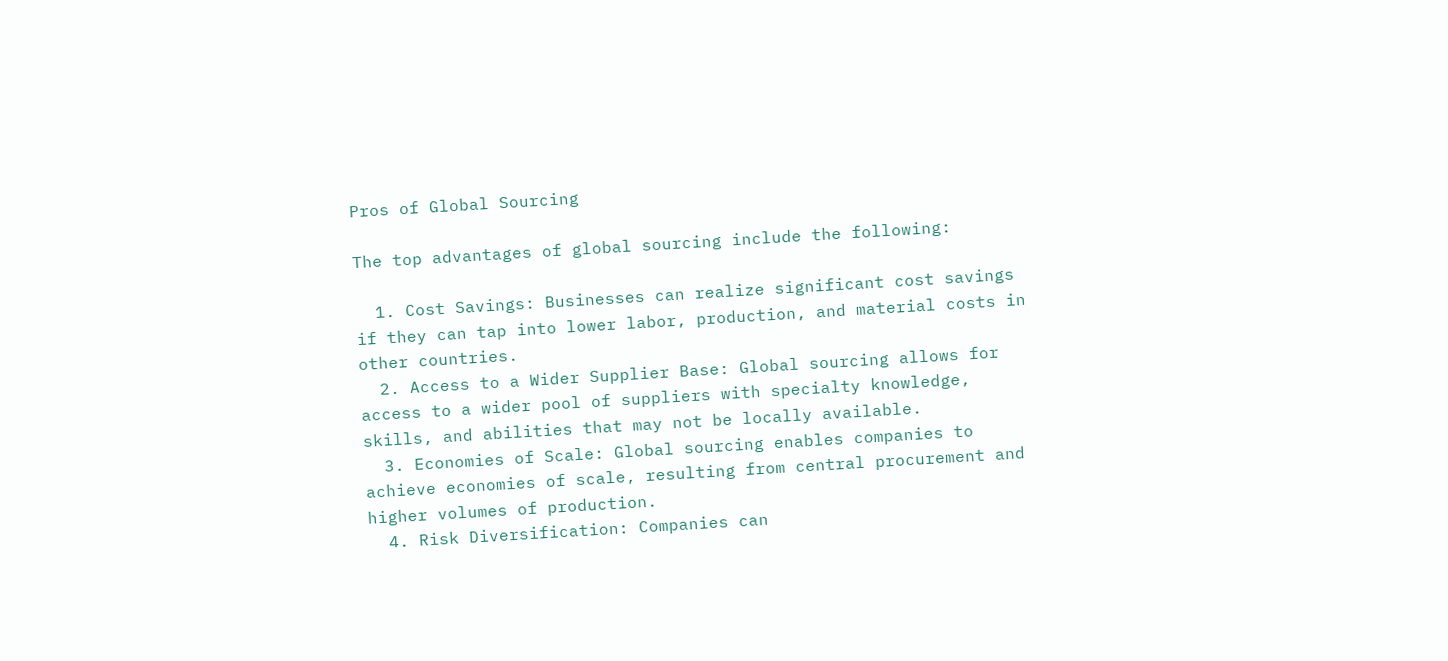Pros of Global Sourcing

The top advantages of global sourcing include the following:

  1. Cost Savings: Businesses can realize significant cost savings if they can tap into lower labor, production, and material costs in other countries.
  2. Access to a Wider Supplier Base: Global sourcing allows for access to a wider pool of suppliers with specialty knowledge, skills, and abilities that may not be locally available.
  3. Economies of Scale: Global sourcing enables companies to achieve economies of scale, resulting from central procurement and higher volumes of production.
  4. Risk Diversification: Companies can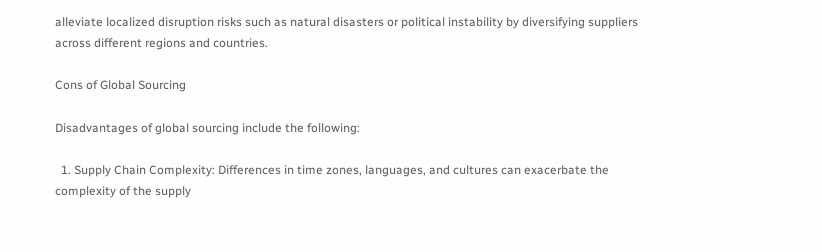alleviate localized disruption risks such as natural disasters or political instability by diversifying suppliers across different regions and countries.

Cons of Global Sourcing

Disadvantages of global sourcing include the following:

  1. Supply Chain Complexity: Differences in time zones, languages, and cultures can exacerbate the complexity of the supply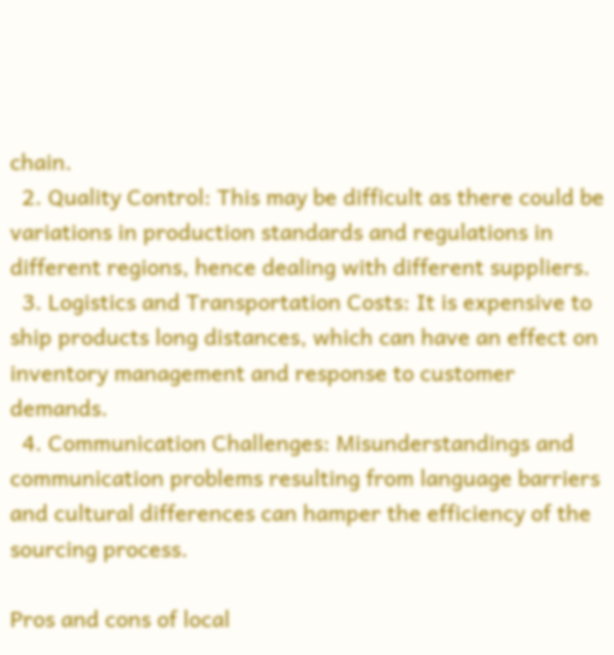chain.
  2. Quality Control: This may be difficult as there could be variations in production standards and regulations in different regions, hence dealing with different suppliers.
  3. Logistics and Transportation Costs: It is expensive to ship products long distances, which can have an effect on inventory management and response to customer demands.
  4. Communication Challenges: Misunderstandings and communication problems resulting from language barriers and cultural differences can hamper the efficiency of the sourcing process.

Pros and cons of local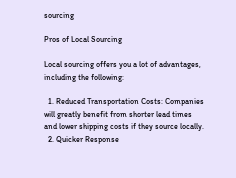sourcing

Pros of Local Sourcing

Local sourcing offers you a lot of advantages, including the following:

  1. Reduced Transportation Costs: Companies will greatly benefit from shorter lead times and lower shipping costs if they source locally.
  2. Quicker Response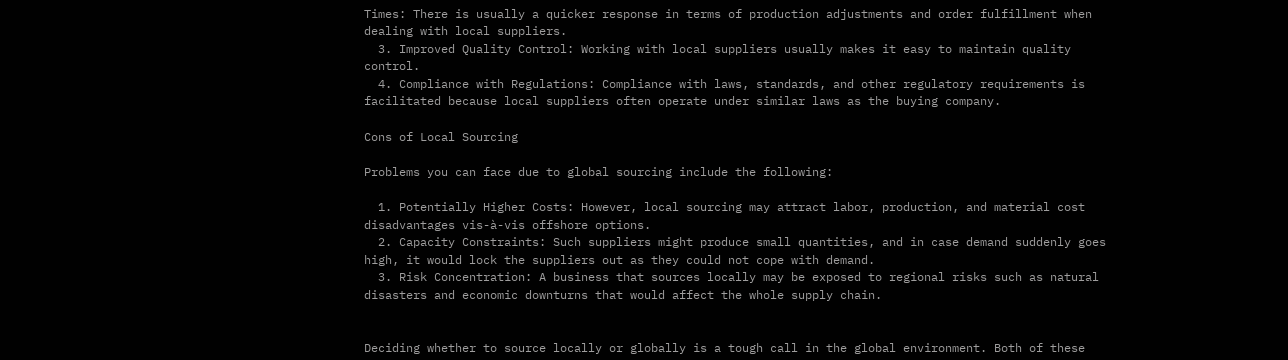Times: There is usually a quicker response in terms of production adjustments and order fulfillment when dealing with local suppliers.
  3. Improved Quality Control: Working with local suppliers usually makes it easy to maintain quality control.
  4. Compliance with Regulations: Compliance with laws, standards, and other regulatory requirements is facilitated because local suppliers often operate under similar laws as the buying company.

Cons of Local Sourcing

Problems you can face due to global sourcing include the following:

  1. Potentially Higher Costs: However, local sourcing may attract labor, production, and material cost disadvantages vis-à-vis offshore options.
  2. Capacity Constraints: Such suppliers might produce small quantities, and in case demand suddenly goes high, it would lock the suppliers out as they could not cope with demand.
  3. Risk Concentration: A business that sources locally may be exposed to regional risks such as natural disasters and economic downturns that would affect the whole supply chain.


Deciding whether to source locally or globally is a tough call in the global environment. Both of these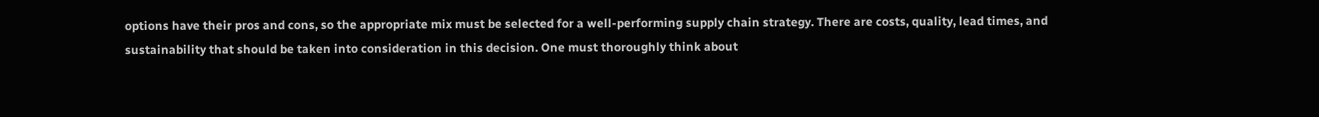options have their pros and cons, so the appropriate mix must be selected for a well-performing supply chain strategy. There are costs, quality, lead times, and sustainability that should be taken into consideration in this decision. One must thoroughly think about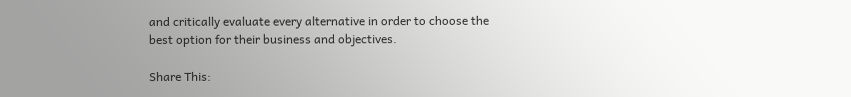and critically evaluate every alternative in order to choose the best option for their business and objectives.

Share This: